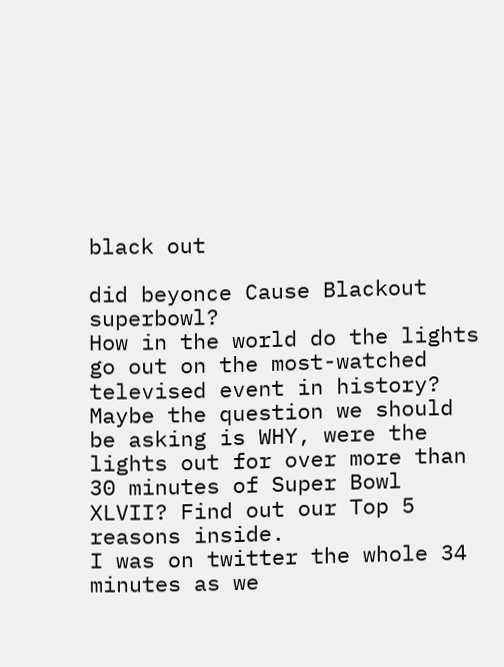black out

did beyonce Cause Blackout superbowl?
How in the world do the lights go out on the most-watched televised event in history? Maybe the question we should be asking is WHY, were the lights out for over more than 30 minutes of Super Bowl XLVII? Find out our Top 5 reasons inside.
I was on twitter the whole 34 minutes as we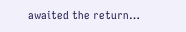awaited the return…